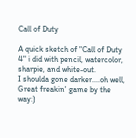Call of Duty

A quick sketch of "Call of Duty 4" i did with pencil, watercolor, sharpie, and white-out.
I shoulda gone darker....oh well, Great freakin' game by the way:)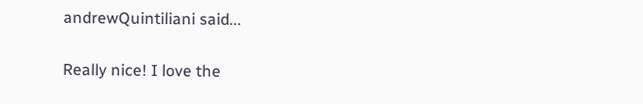andrewQuintiliani said...

Really nice! I love the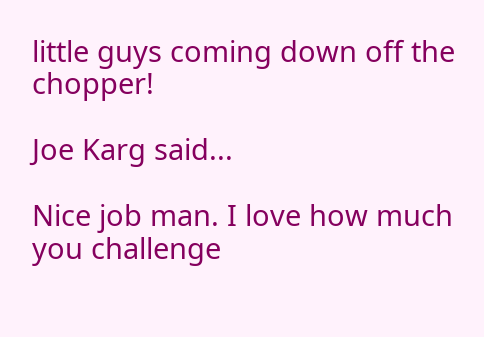little guys coming down off the chopper!

Joe Karg said...

Nice job man. I love how much you challenge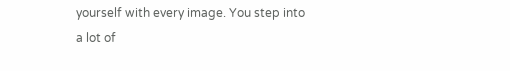yourself with every image. You step into a lot of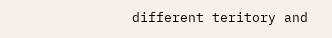different teritory and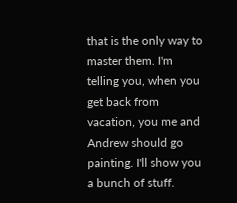that is the only way to master them. I'm telling you, when you get back from vacation, you me and Andrew should go painting. I'll show you a bunch of stuff.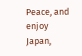Peace, and enjoy Japan,